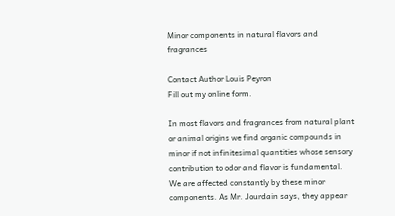Minor components in natural flavors and fragrances

Contact Author Louis Peyron
Fill out my online form.

In most flavors and fragrances from natural plant or animal origins we find organic compounds in minor if not infinitesimal quantities whose sensory contribution to odor and flavor is fundamental. We are affected constantly by these minor components. As Mr. Jourdain says, they appear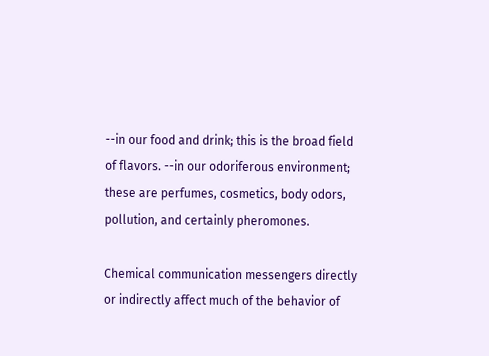--in our food and drink; this is the broad field of flavors. --in our odoriferous environment; these are perfumes, cosmetics, body odors, pollution, and certainly pheromones.

Chemical communication messengers directly or indirectly affect much of the behavior of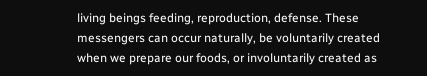living beings feeding, reproduction, defense. These messengers can occur naturally, be voluntarily created when we prepare our foods, or involuntarily created as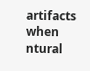artifacts when ntural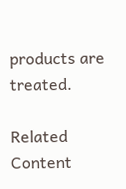products are treated.

Related Content